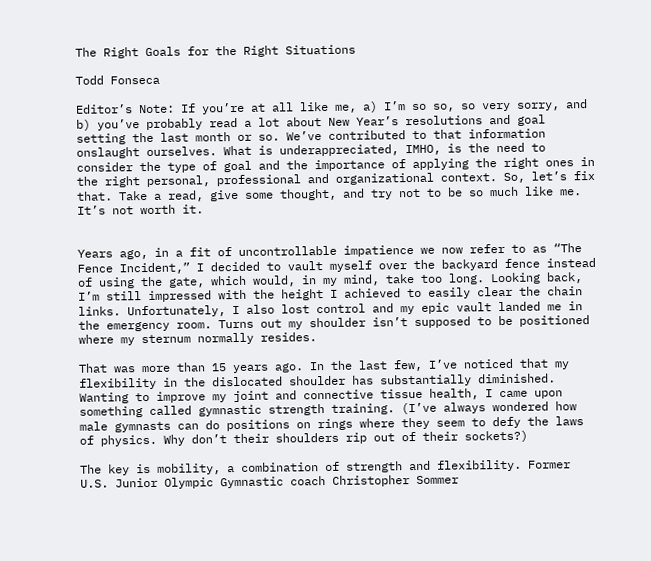The Right Goals for the Right Situations

Todd Fonseca

Editor’s Note: If you’re at all like me, a) I’m so so, so very sorry, and b) you’ve probably read a lot about New Year’s resolutions and goal setting the last month or so. We’ve contributed to that information onslaught ourselves. What is underappreciated, IMHO, is the need to consider the type of goal and the importance of applying the right ones in the right personal, professional and organizational context. So, let’s fix that. Take a read, give some thought, and try not to be so much like me. It’s not worth it.


Years ago, in a fit of uncontrollable impatience we now refer to as “The Fence Incident,” I decided to vault myself over the backyard fence instead of using the gate, which would, in my mind, take too long. Looking back, I’m still impressed with the height I achieved to easily clear the chain links. Unfortunately, I also lost control and my epic vault landed me in the emergency room. Turns out my shoulder isn’t supposed to be positioned where my sternum normally resides.

That was more than 15 years ago. In the last few, I’ve noticed that my flexibility in the dislocated shoulder has substantially diminished. Wanting to improve my joint and connective tissue health, I came upon something called gymnastic strength training. (I’ve always wondered how male gymnasts can do positions on rings where they seem to defy the laws of physics. Why don’t their shoulders rip out of their sockets?)

The key is mobility, a combination of strength and flexibility. Former U.S. Junior Olympic Gymnastic coach Christopher Sommer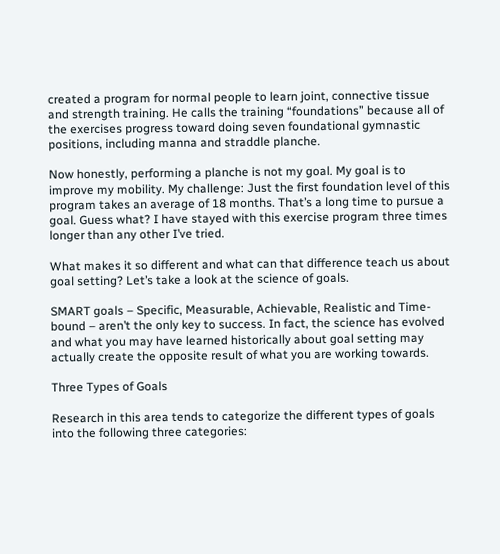created a program for normal people to learn joint, connective tissue and strength training. He calls the training “foundations” because all of the exercises progress toward doing seven foundational gymnastic positions, including manna and straddle planche.

Now honestly, performing a planche is not my goal. My goal is to improve my mobility. My challenge: Just the first foundation level of this program takes an average of 18 months. That’s a long time to pursue a goal. Guess what? I have stayed with this exercise program three times longer than any other I’ve tried.

What makes it so different and what can that difference teach us about goal setting? Let’s take a look at the science of goals.

SMART goals – Specific, Measurable, Achievable, Realistic and Time-bound – aren’t the only key to success. In fact, the science has evolved and what you may have learned historically about goal setting may actually create the opposite result of what you are working towards.

Three Types of Goals

Research in this area tends to categorize the different types of goals into the following three categories: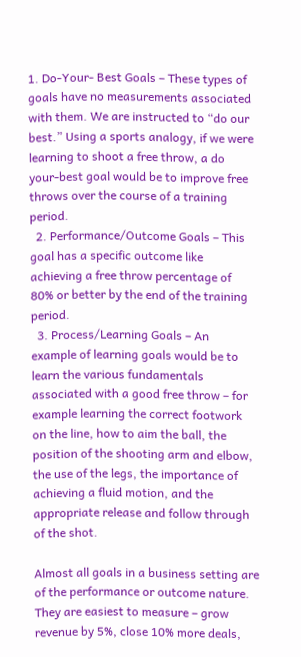1. Do-Your- Best Goals – These types of goals have no measurements associated with them. We are instructed to “do our best.” Using a sports analogy, if we were learning to shoot a free throw, a do your-best goal would be to improve free throws over the course of a training period.
  2. Performance/Outcome Goals – This goal has a specific outcome like achieving a free throw percentage of 80% or better by the end of the training period.
  3. Process/Learning Goals – An example of learning goals would be to learn the various fundamentals associated with a good free throw – for example learning the correct footwork on the line, how to aim the ball, the position of the shooting arm and elbow, the use of the legs, the importance of achieving a fluid motion, and the appropriate release and follow through of the shot.

Almost all goals in a business setting are of the performance or outcome nature. They are easiest to measure – grow revenue by 5%, close 10% more deals,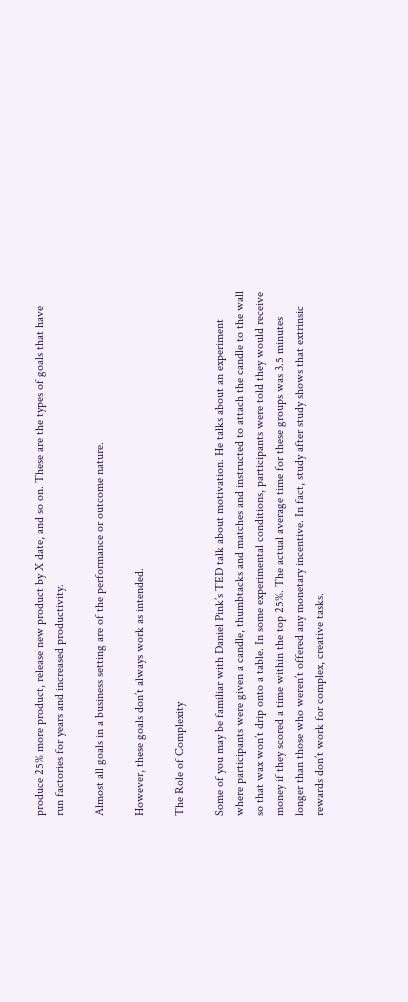produce 25% more product, release new product by X date, and so on. These are the types of goals that have run factories for years and increased productivity.

Almost all goals in a business setting are of the performance or outcome nature.

However, these goals don’t always work as intended.

The Role of Complexity

Some of you may be familiar with Daniel Pink’s TED talk about motivation. He talks about an experiment where participants were given a candle, thumbtacks and matches and instructed to attach the candle to the wall so that wax won’t drip onto a table. In some experimental conditions, participants were told they would receive money if they scored a time within the top 25%. The actual average time for these groups was 3.5 minutes longer than those who weren’t offered any monetary incentive. In fact, study after study shows that extrinsic rewards don’t work for complex, creative tasks.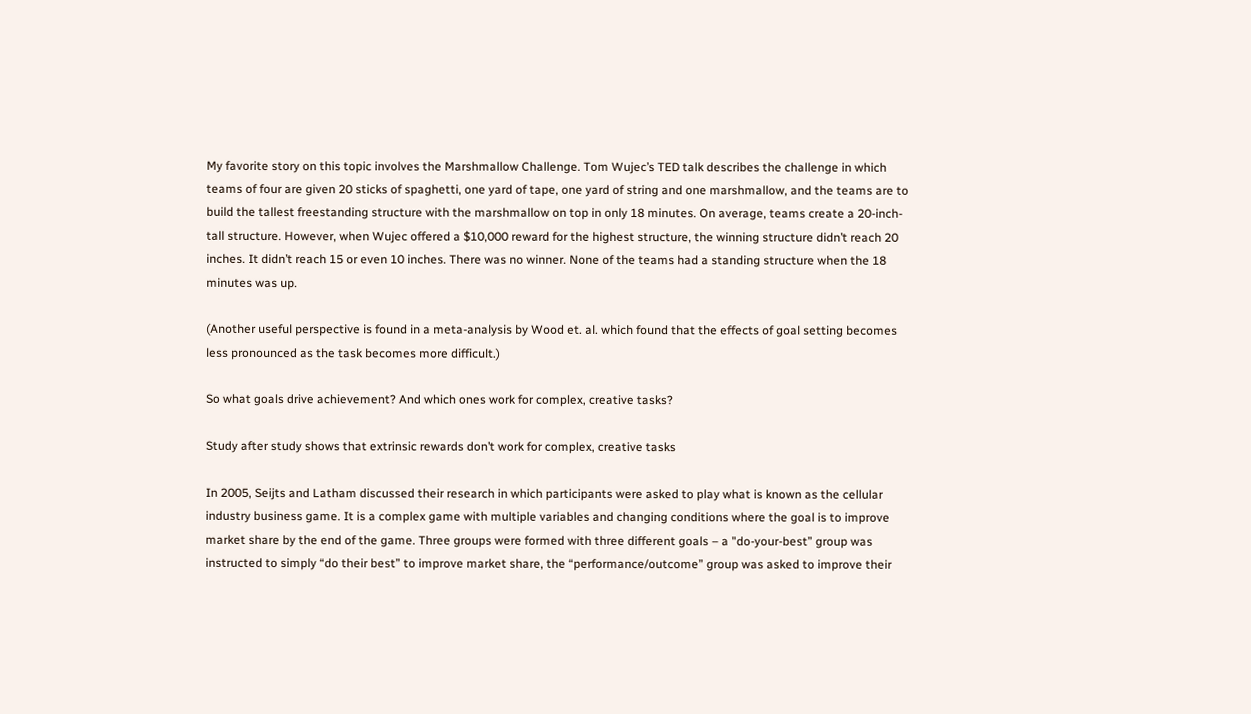My favorite story on this topic involves the Marshmallow Challenge. Tom Wujec’s TED talk describes the challenge in which teams of four are given 20 sticks of spaghetti, one yard of tape, one yard of string and one marshmallow, and the teams are to build the tallest freestanding structure with the marshmallow on top in only 18 minutes. On average, teams create a 20-inch-tall structure. However, when Wujec offered a $10,000 reward for the highest structure, the winning structure didn’t reach 20 inches. It didn’t reach 15 or even 10 inches. There was no winner. None of the teams had a standing structure when the 18 minutes was up.

(Another useful perspective is found in a meta-analysis by Wood et. al. which found that the effects of goal setting becomes less pronounced as the task becomes more difficult.)

So what goals drive achievement? And which ones work for complex, creative tasks?

Study after study shows that extrinsic rewards don’t work for complex, creative tasks

In 2005, Seijts and Latham discussed their research in which participants were asked to play what is known as the cellular industry business game. It is a complex game with multiple variables and changing conditions where the goal is to improve market share by the end of the game. Three groups were formed with three different goals – a "do-your-best” group was instructed to simply “do their best” to improve market share, the “performance/outcome” group was asked to improve their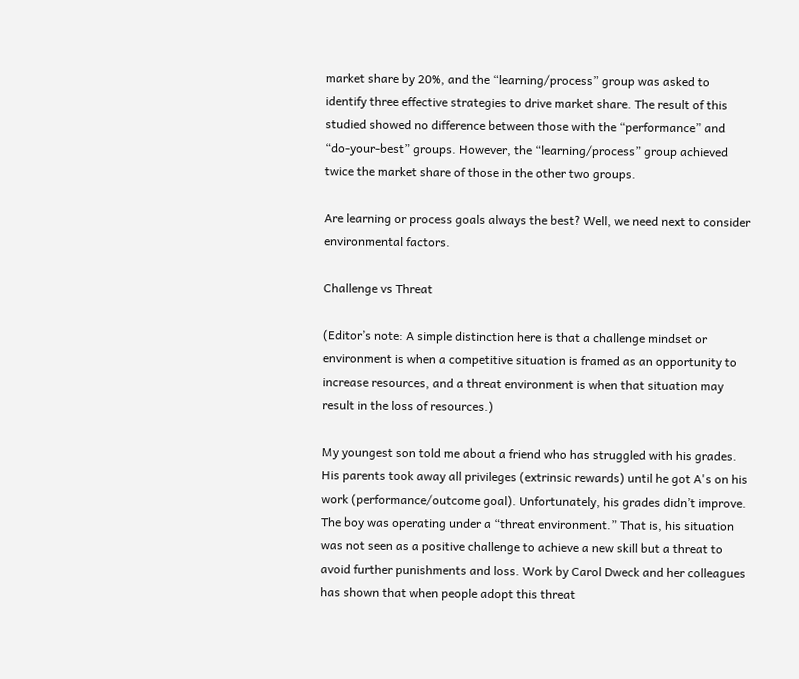market share by 20%, and the “learning/process” group was asked to identify three effective strategies to drive market share. The result of this studied showed no difference between those with the “performance” and “do-your-best” groups. However, the “learning/process” group achieved twice the market share of those in the other two groups.

Are learning or process goals always the best? Well, we need next to consider environmental factors.

Challenge vs Threat

(Editor’s note: A simple distinction here is that a challenge mindset or environment is when a competitive situation is framed as an opportunity to increase resources, and a threat environment is when that situation may result in the loss of resources.)

My youngest son told me about a friend who has struggled with his grades. His parents took away all privileges (extrinsic rewards) until he got A's on his work (performance/outcome goal). Unfortunately, his grades didn’t improve. The boy was operating under a “threat environment.” That is, his situation was not seen as a positive challenge to achieve a new skill but a threat to avoid further punishments and loss. Work by Carol Dweck and her colleagues has shown that when people adopt this threat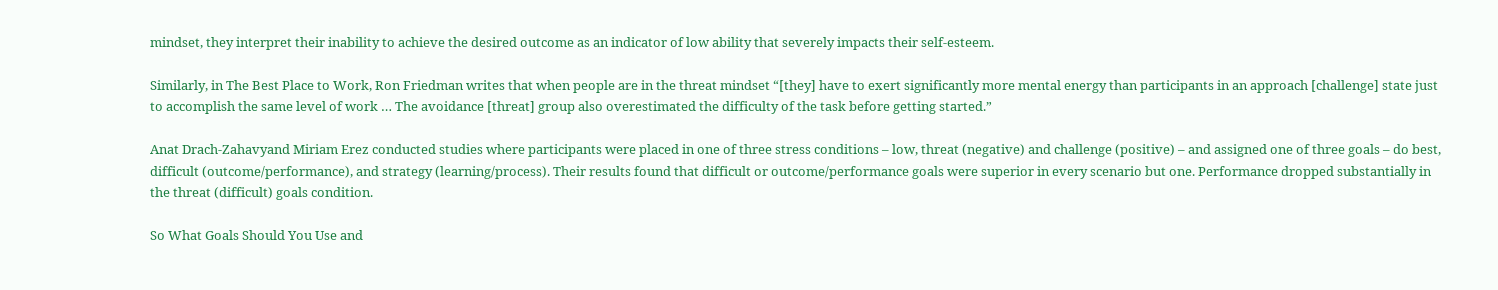mindset, they interpret their inability to achieve the desired outcome as an indicator of low ability that severely impacts their self-esteem.

Similarly, in The Best Place to Work, Ron Friedman writes that when people are in the threat mindset “[they] have to exert significantly more mental energy than participants in an approach [challenge] state just to accomplish the same level of work … The avoidance [threat] group also overestimated the difficulty of the task before getting started.”

Anat Drach-Zahavyand Miriam Erez conducted studies where participants were placed in one of three stress conditions – low, threat (negative) and challenge (positive) – and assigned one of three goals – do best, difficult (outcome/performance), and strategy (learning/process). Their results found that difficult or outcome/performance goals were superior in every scenario but one. Performance dropped substantially in the threat (difficult) goals condition.

So What Goals Should You Use and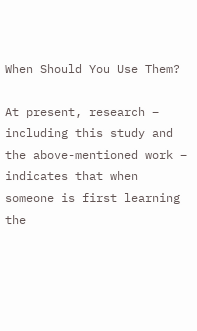When Should You Use Them?

At present, research – including this study and the above-mentioned work – indicates that when someone is first learning the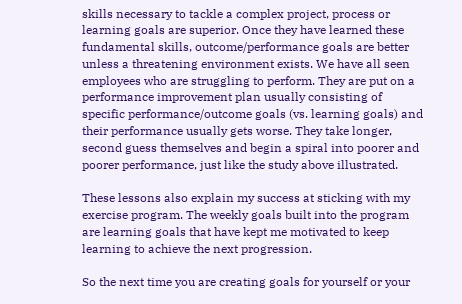skills necessary to tackle a complex project, process or learning goals are superior. Once they have learned these fundamental skills, outcome/performance goals are better unless a threatening environment exists. We have all seen employees who are struggling to perform. They are put on a performance improvement plan usually consisting of specific performance/outcome goals (vs. learning goals) and their performance usually gets worse. They take longer, second guess themselves and begin a spiral into poorer and poorer performance, just like the study above illustrated.

These lessons also explain my success at sticking with my exercise program. The weekly goals built into the program are learning goals that have kept me motivated to keep learning to achieve the next progression.

So the next time you are creating goals for yourself or your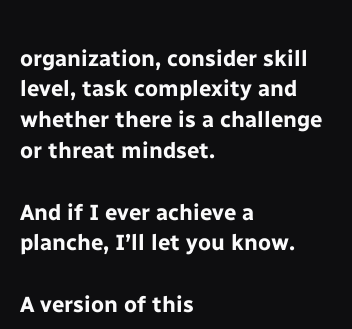organization, consider skill level, task complexity and whether there is a challenge or threat mindset.

And if I ever achieve a planche, I’ll let you know.

A version of this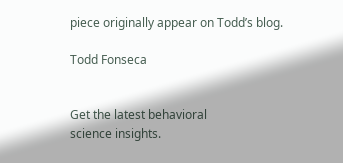piece originally appear on Todd’s blog.

Todd Fonseca


Get the latest behavioral
science insights.